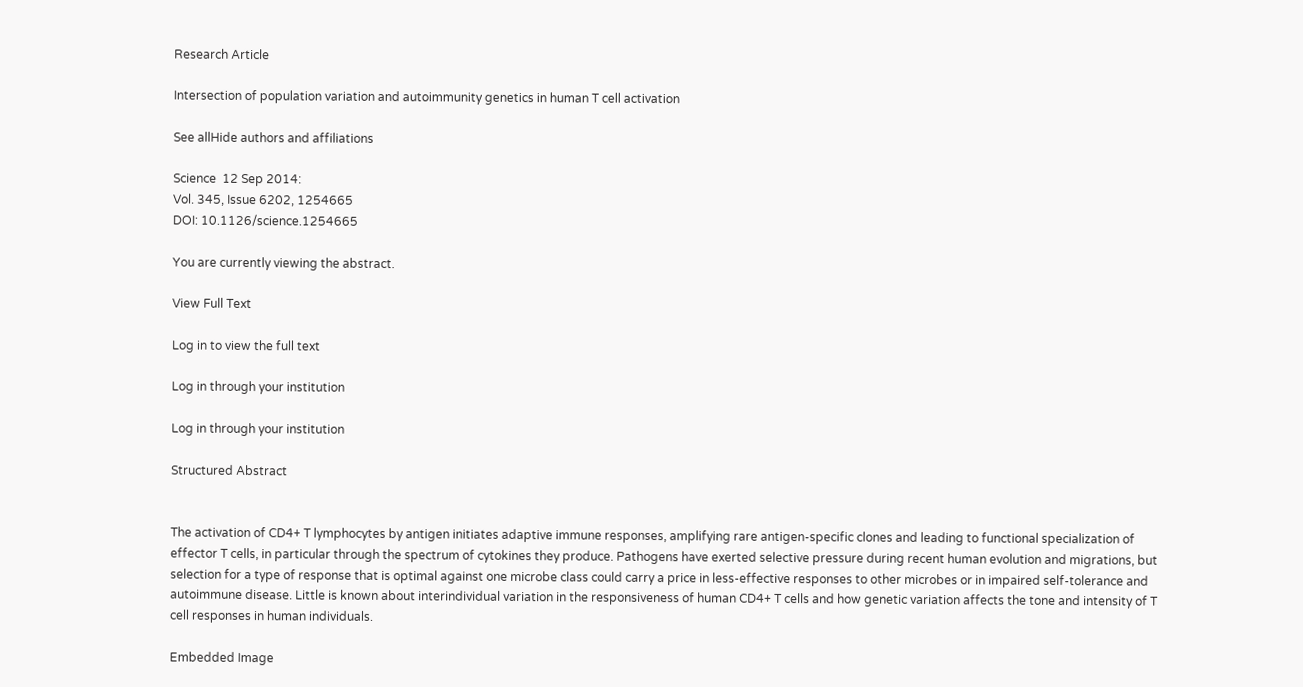Research Article

Intersection of population variation and autoimmunity genetics in human T cell activation

See allHide authors and affiliations

Science  12 Sep 2014:
Vol. 345, Issue 6202, 1254665
DOI: 10.1126/science.1254665

You are currently viewing the abstract.

View Full Text

Log in to view the full text

Log in through your institution

Log in through your institution

Structured Abstract


The activation of CD4+ T lymphocytes by antigen initiates adaptive immune responses, amplifying rare antigen-specific clones and leading to functional specialization of effector T cells, in particular through the spectrum of cytokines they produce. Pathogens have exerted selective pressure during recent human evolution and migrations, but selection for a type of response that is optimal against one microbe class could carry a price in less-effective responses to other microbes or in impaired self-tolerance and autoimmune disease. Little is known about interindividual variation in the responsiveness of human CD4+ T cells and how genetic variation affects the tone and intensity of T cell responses in human individuals.

Embedded Image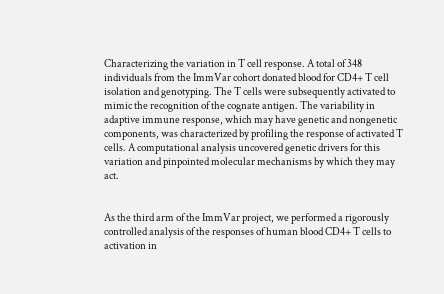Characterizing the variation in T cell response. A total of 348 individuals from the ImmVar cohort donated blood for CD4+ T cell isolation and genotyping. The T cells were subsequently activated to mimic the recognition of the cognate antigen. The variability in adaptive immune response, which may have genetic and nongenetic components, was characterized by profiling the response of activated T cells. A computational analysis uncovered genetic drivers for this variation and pinpointed molecular mechanisms by which they may act.


As the third arm of the ImmVar project, we performed a rigorously controlled analysis of the responses of human blood CD4+ T cells to activation in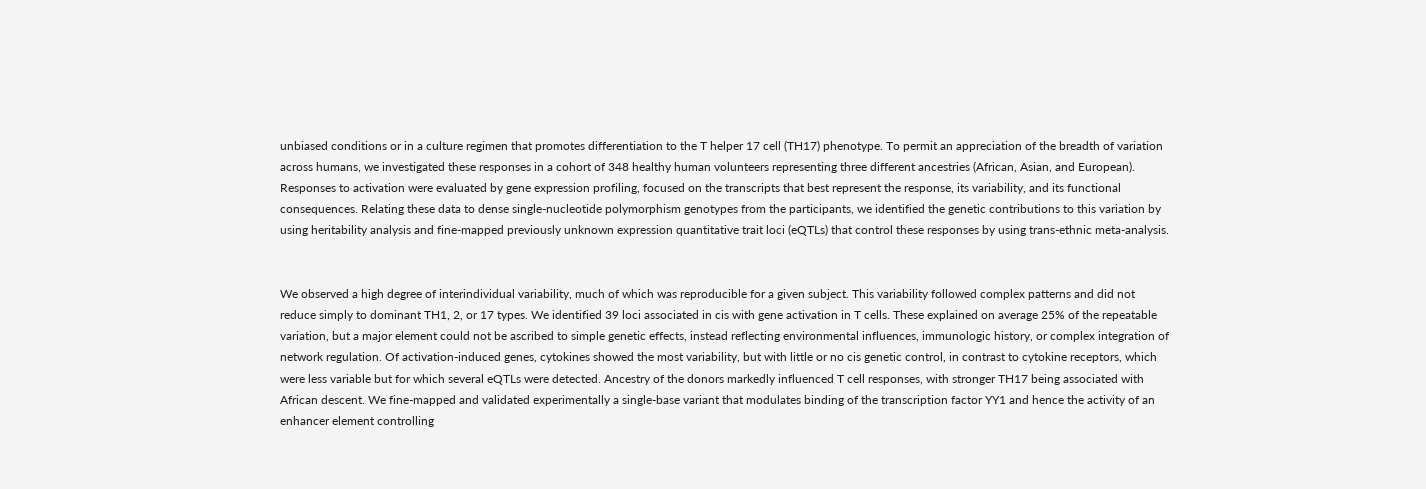unbiased conditions or in a culture regimen that promotes differentiation to the T helper 17 cell (TH17) phenotype. To permit an appreciation of the breadth of variation across humans, we investigated these responses in a cohort of 348 healthy human volunteers representing three different ancestries (African, Asian, and European). Responses to activation were evaluated by gene expression profiling, focused on the transcripts that best represent the response, its variability, and its functional consequences. Relating these data to dense single-nucleotide polymorphism genotypes from the participants, we identified the genetic contributions to this variation by using heritability analysis and fine-mapped previously unknown expression quantitative trait loci (eQTLs) that control these responses by using trans-ethnic meta-analysis.


We observed a high degree of interindividual variability, much of which was reproducible for a given subject. This variability followed complex patterns and did not reduce simply to dominant TH1, 2, or 17 types. We identified 39 loci associated in cis with gene activation in T cells. These explained on average 25% of the repeatable variation, but a major element could not be ascribed to simple genetic effects, instead reflecting environmental influences, immunologic history, or complex integration of network regulation. Of activation-induced genes, cytokines showed the most variability, but with little or no cis genetic control, in contrast to cytokine receptors, which were less variable but for which several eQTLs were detected. Ancestry of the donors markedly influenced T cell responses, with stronger TH17 being associated with African descent. We fine-mapped and validated experimentally a single-base variant that modulates binding of the transcription factor YY1 and hence the activity of an enhancer element controlling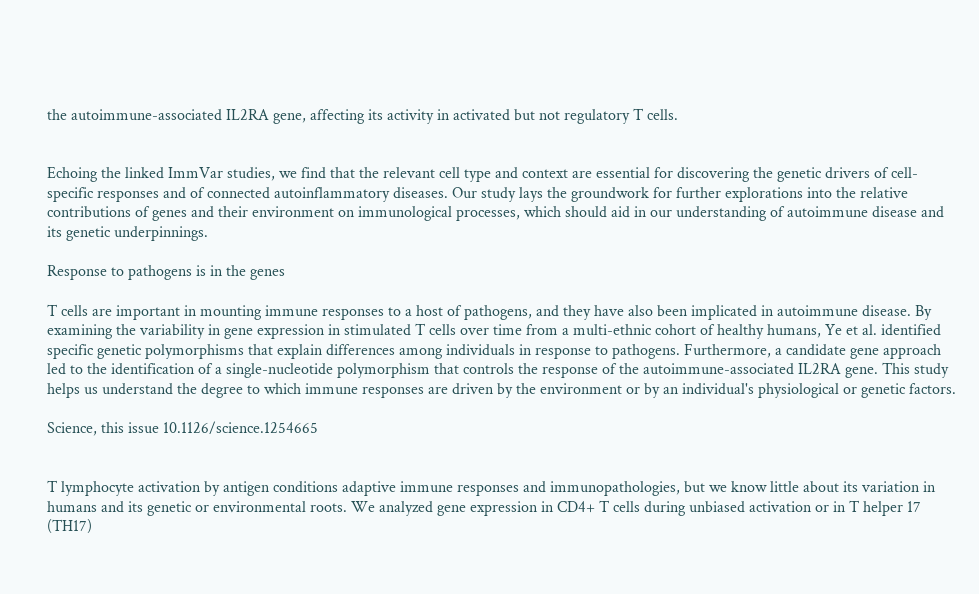the autoimmune-associated IL2RA gene, affecting its activity in activated but not regulatory T cells.


Echoing the linked ImmVar studies, we find that the relevant cell type and context are essential for discovering the genetic drivers of cell-specific responses and of connected autoinflammatory diseases. Our study lays the groundwork for further explorations into the relative contributions of genes and their environment on immunological processes, which should aid in our understanding of autoimmune disease and its genetic underpinnings.

Response to pathogens is in the genes

T cells are important in mounting immune responses to a host of pathogens, and they have also been implicated in autoimmune disease. By examining the variability in gene expression in stimulated T cells over time from a multi-ethnic cohort of healthy humans, Ye et al. identified specific genetic polymorphisms that explain differences among individuals in response to pathogens. Furthermore, a candidate gene approach led to the identification of a single-nucleotide polymorphism that controls the response of the autoimmune-associated IL2RA gene. This study helps us understand the degree to which immune responses are driven by the environment or by an individual's physiological or genetic factors.

Science, this issue 10.1126/science.1254665


T lymphocyte activation by antigen conditions adaptive immune responses and immunopathologies, but we know little about its variation in humans and its genetic or environmental roots. We analyzed gene expression in CD4+ T cells during unbiased activation or in T helper 17 (TH17)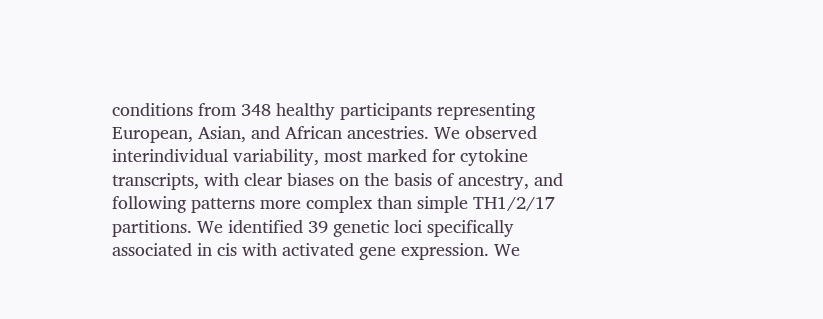conditions from 348 healthy participants representing European, Asian, and African ancestries. We observed interindividual variability, most marked for cytokine transcripts, with clear biases on the basis of ancestry, and following patterns more complex than simple TH1/2/17 partitions. We identified 39 genetic loci specifically associated in cis with activated gene expression. We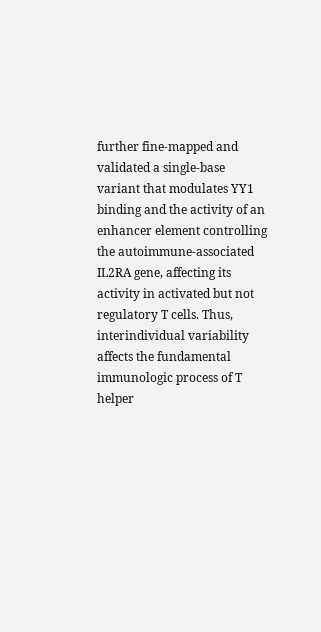further fine-mapped and validated a single-base variant that modulates YY1 binding and the activity of an enhancer element controlling the autoimmune-associated IL2RA gene, affecting its activity in activated but not regulatory T cells. Thus, interindividual variability affects the fundamental immunologic process of T helper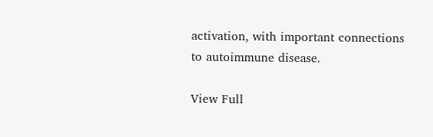activation, with important connections to autoimmune disease.

View Full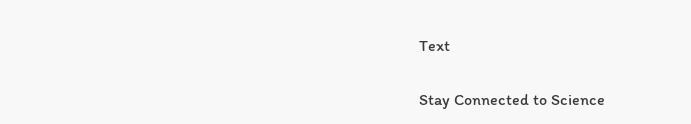Text

Stay Connected to Science